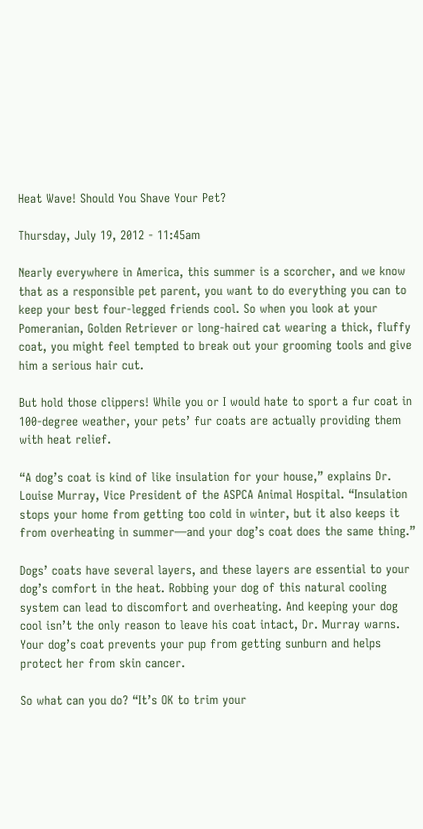Heat Wave! Should You Shave Your Pet?

Thursday, July 19, 2012 - 11:45am

Nearly everywhere in America, this summer is a scorcher, and we know that as a responsible pet parent, you want to do everything you can to keep your best four-legged friends cool. So when you look at your Pomeranian, Golden Retriever or long-haired cat wearing a thick, fluffy coat, you might feel tempted to break out your grooming tools and give him a serious hair cut.

But hold those clippers! While you or I would hate to sport a fur coat in 100-degree weather, your pets’ fur coats are actually providing them with heat relief.

“A dog’s coat is kind of like insulation for your house,” explains Dr. Louise Murray, Vice President of the ASPCA Animal Hospital. “Insulation stops your home from getting too cold in winter, but it also keeps it from overheating in summer—and your dog’s coat does the same thing.”

Dogs’ coats have several layers, and these layers are essential to your dog’s comfort in the heat. Robbing your dog of this natural cooling system can lead to discomfort and overheating. And keeping your dog cool isn’t the only reason to leave his coat intact, Dr. Murray warns. Your dog’s coat prevents your pup from getting sunburn and helps protect her from skin cancer.

So what can you do? “It’s OK to trim your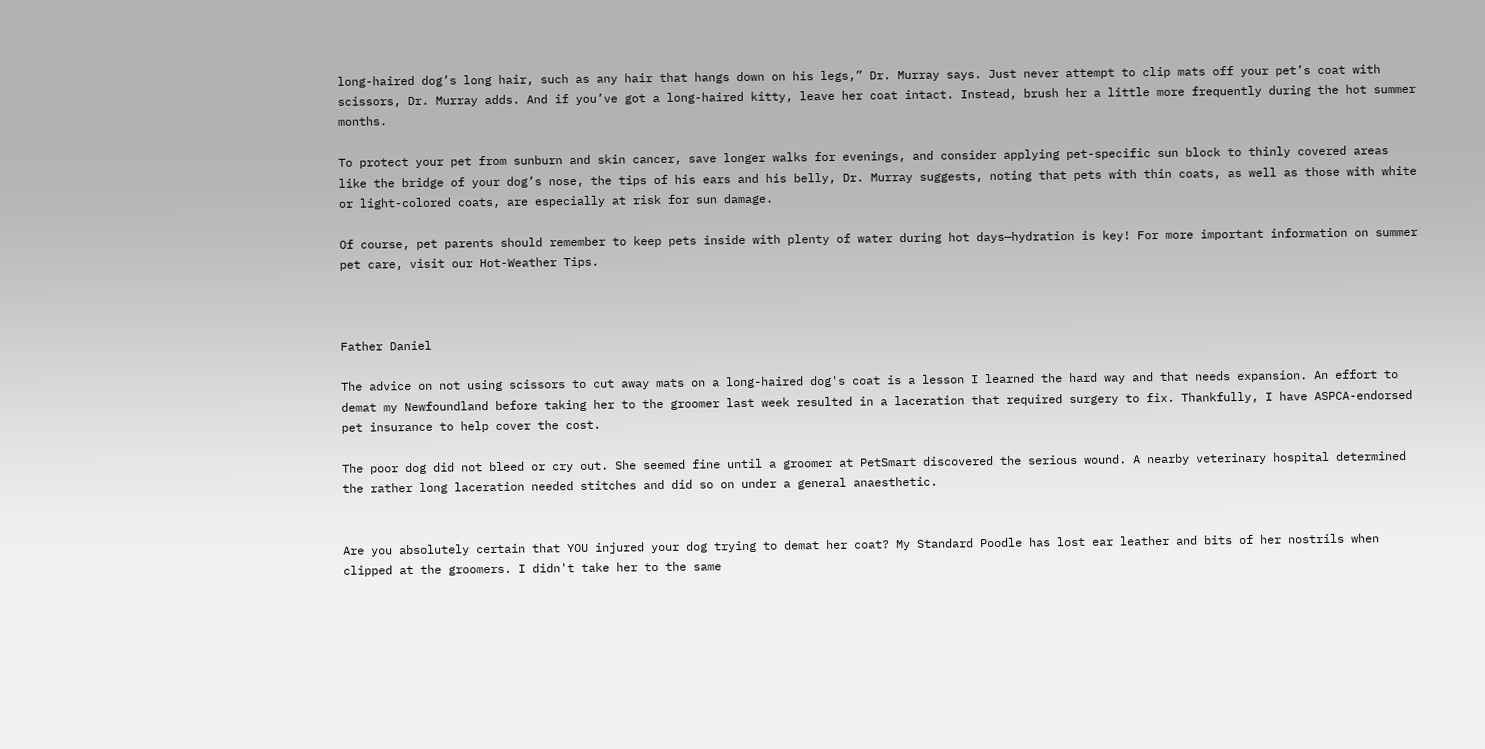long-haired dog’s long hair, such as any hair that hangs down on his legs,” Dr. Murray says. Just never attempt to clip mats off your pet’s coat with scissors, Dr. Murray adds. And if you’ve got a long-haired kitty, leave her coat intact. Instead, brush her a little more frequently during the hot summer months.

To protect your pet from sunburn and skin cancer, save longer walks for evenings, and consider applying pet-specific sun block to thinly covered areas like the bridge of your dog’s nose, the tips of his ears and his belly, Dr. Murray suggests, noting that pets with thin coats, as well as those with white or light-colored coats, are especially at risk for sun damage.

Of course, pet parents should remember to keep pets inside with plenty of water during hot days—hydration is key! For more important information on summer pet care, visit our Hot-Weather Tips.



Father Daniel

The advice on not using scissors to cut away mats on a long-haired dog's coat is a lesson I learned the hard way and that needs expansion. An effort to demat my Newfoundland before taking her to the groomer last week resulted in a laceration that required surgery to fix. Thankfully, I have ASPCA-endorsed pet insurance to help cover the cost.

The poor dog did not bleed or cry out. She seemed fine until a groomer at PetSmart discovered the serious wound. A nearby veterinary hospital determined the rather long laceration needed stitches and did so on under a general anaesthetic.


Are you absolutely certain that YOU injured your dog trying to demat her coat? My Standard Poodle has lost ear leather and bits of her nostrils when clipped at the groomers. I didn't take her to the same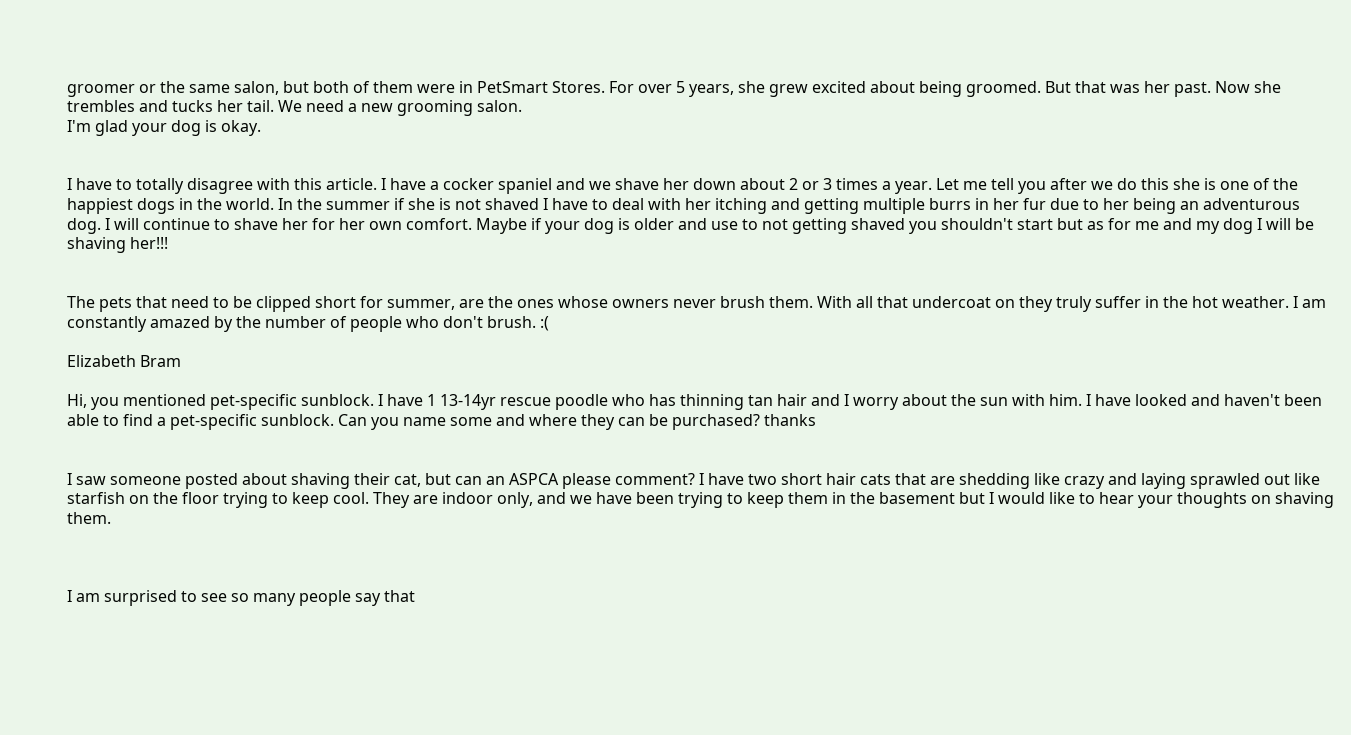groomer or the same salon, but both of them were in PetSmart Stores. For over 5 years, she grew excited about being groomed. But that was her past. Now she trembles and tucks her tail. We need a new grooming salon.
I'm glad your dog is okay.


I have to totally disagree with this article. I have a cocker spaniel and we shave her down about 2 or 3 times a year. Let me tell you after we do this she is one of the happiest dogs in the world. In the summer if she is not shaved I have to deal with her itching and getting multiple burrs in her fur due to her being an adventurous dog. I will continue to shave her for her own comfort. Maybe if your dog is older and use to not getting shaved you shouldn't start but as for me and my dog I will be shaving her!!!


The pets that need to be clipped short for summer, are the ones whose owners never brush them. With all that undercoat on they truly suffer in the hot weather. I am constantly amazed by the number of people who don't brush. :(

Elizabeth Bram

Hi, you mentioned pet-specific sunblock. I have 1 13-14yr rescue poodle who has thinning tan hair and I worry about the sun with him. I have looked and haven't been able to find a pet-specific sunblock. Can you name some and where they can be purchased? thanks


I saw someone posted about shaving their cat, but can an ASPCA please comment? I have two short hair cats that are shedding like crazy and laying sprawled out like starfish on the floor trying to keep cool. They are indoor only, and we have been trying to keep them in the basement but I would like to hear your thoughts on shaving them.



I am surprised to see so many people say that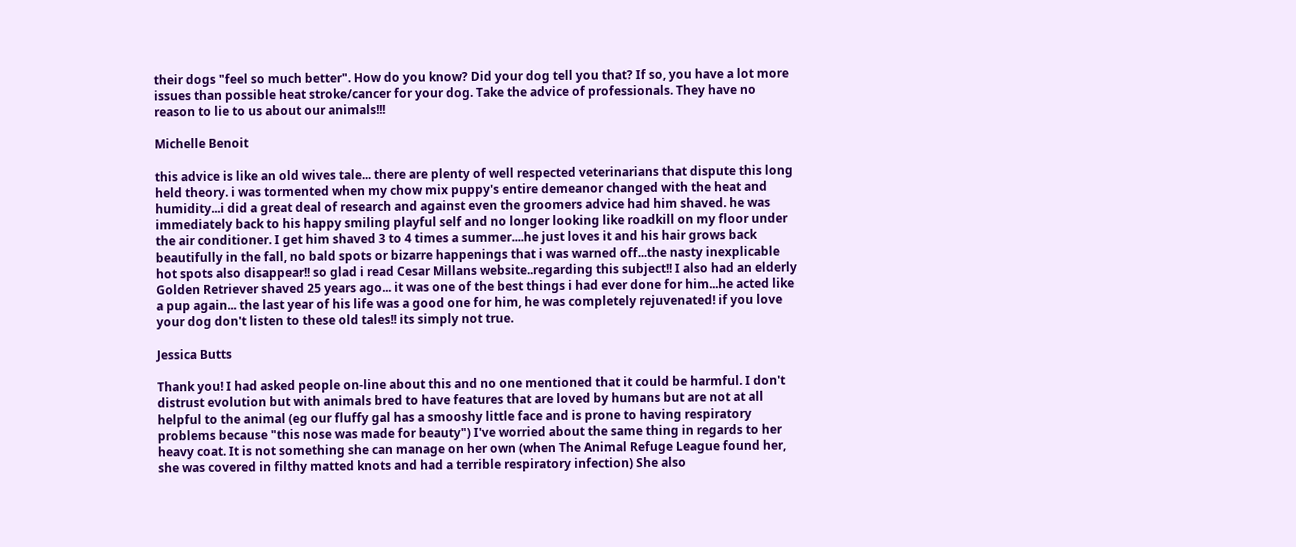their dogs "feel so much better". How do you know? Did your dog tell you that? If so, you have a lot more issues than possible heat stroke/cancer for your dog. Take the advice of professionals. They have no reason to lie to us about our animals!!!

Michelle Benoit

this advice is like an old wives tale... there are plenty of well respected veterinarians that dispute this long held theory. i was tormented when my chow mix puppy's entire demeanor changed with the heat and humidity...i did a great deal of research and against even the groomers advice had him shaved. he was immediately back to his happy smiling playful self and no longer looking like roadkill on my floor under the air conditioner. I get him shaved 3 to 4 times a summer....he just loves it and his hair grows back beautifully in the fall, no bald spots or bizarre happenings that i was warned off...the nasty inexplicable hot spots also disappear!! so glad i read Cesar Millans website..regarding this subject!! I also had an elderly Golden Retriever shaved 25 years ago... it was one of the best things i had ever done for him...he acted like a pup again... the last year of his life was a good one for him, he was completely rejuvenated! if you love your dog don't listen to these old tales!! its simply not true.

Jessica Butts

Thank you! I had asked people on-line about this and no one mentioned that it could be harmful. I don't distrust evolution but with animals bred to have features that are loved by humans but are not at all helpful to the animal (eg our fluffy gal has a smooshy little face and is prone to having respiratory problems because "this nose was made for beauty") I've worried about the same thing in regards to her heavy coat. It is not something she can manage on her own (when The Animal Refuge League found her, she was covered in filthy matted knots and had a terrible respiratory infection) She also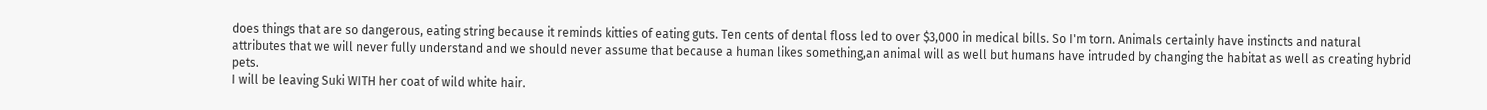does things that are so dangerous, eating string because it reminds kitties of eating guts. Ten cents of dental floss led to over $3,000 in medical bills. So I'm torn. Animals certainly have instincts and natural
attributes that we will never fully understand and we should never assume that because a human likes something,an animal will as well but humans have intruded by changing the habitat as well as creating hybrid pets.
I will be leaving Suki WITH her coat of wild white hair.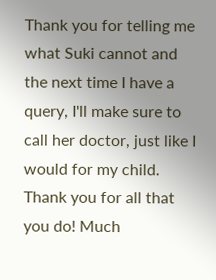Thank you for telling me what Suki cannot and the next time I have a query, I'll make sure to call her doctor, just like I would for my child. Thank you for all that you do! Much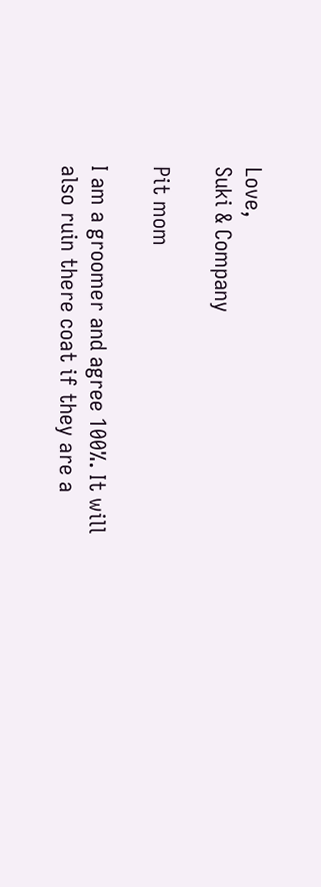Love,
Suki & Company

Pit mom

I am a groomer and agree 100%. It will also ruin there coat if they are a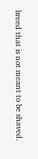breed that is not meant to be shaved.